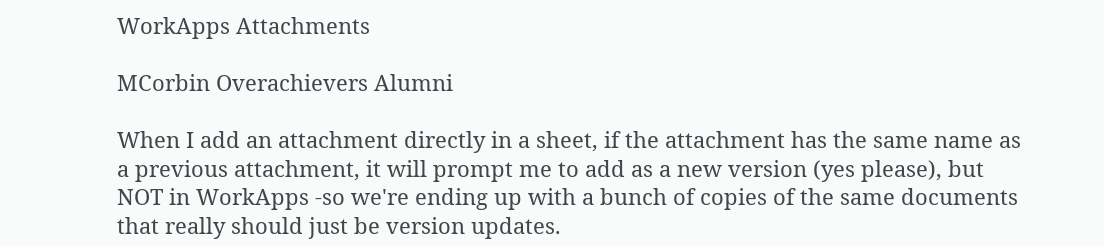WorkApps Attachments

MCorbin Overachievers Alumni

When I add an attachment directly in a sheet, if the attachment has the same name as a previous attachment, it will prompt me to add as a new version (yes please), but NOT in WorkApps -so we're ending up with a bunch of copies of the same documents that really should just be version updates.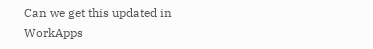Can we get this updated in WorkApps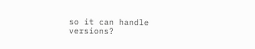so it can handle versions?